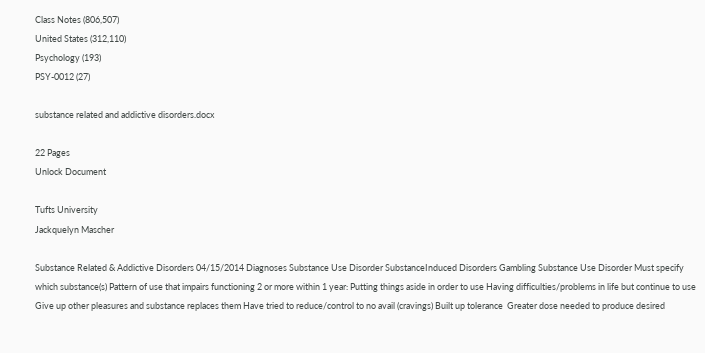Class Notes (806,507)
United States (312,110)
Psychology (193)
PSY-0012 (27)

substance related and addictive disorders.docx

22 Pages
Unlock Document

Tufts University
Jackquelyn Mascher

Substance Related & Addictive Disorders 04/15/2014 Diagnoses Substance Use Disorder SubstanceInduced Disorders Gambling Substance Use Disorder Must specify which substance(s) Pattern of use that impairs functioning 2 or more within 1 year: Putting things aside in order to use Having difficulties/problems in life but continue to use Give up other pleasures and substance replaces them Have tried to reduce/control to no avail (cravings) Built up tolerance  Greater dose needed to produce desired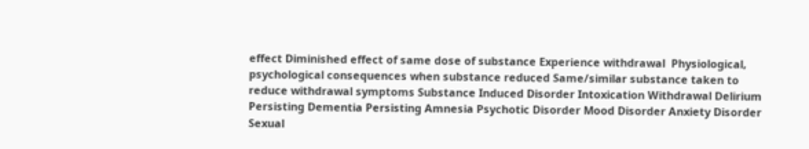effect Diminished effect of same dose of substance Experience withdrawal  Physiological, psychological consequences when substance reduced Same/similar substance taken to reduce withdrawal symptoms Substance Induced Disorder Intoxication Withdrawal Delirium Persisting Dementia Persisting Amnesia Psychotic Disorder Mood Disorder Anxiety Disorder Sexual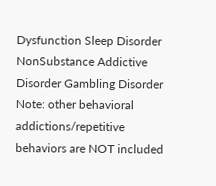Dysfunction Sleep Disorder  NonSubstance Addictive Disorder Gambling Disorder Note: other behavioral addictions/repetitive behaviors are NOT included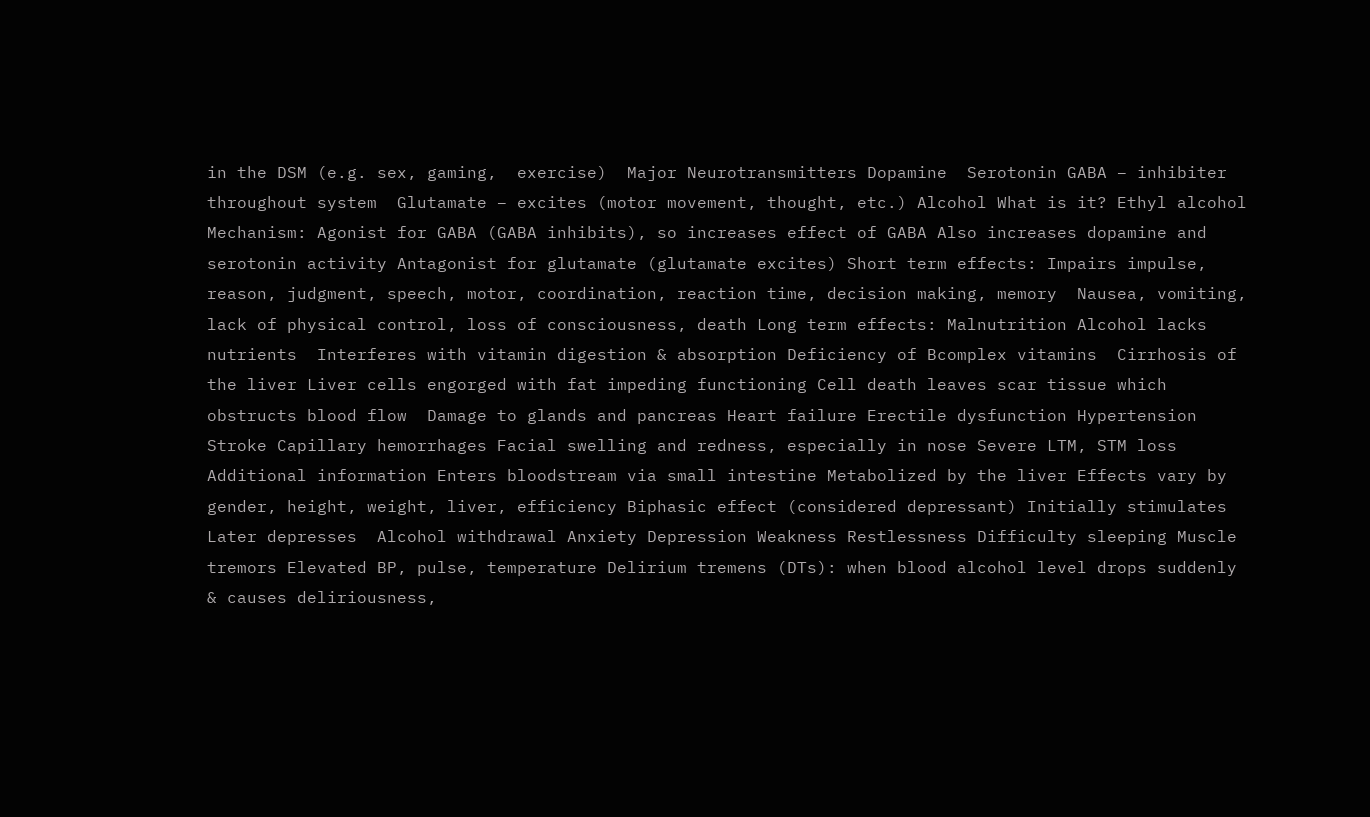in the DSM (e.g. sex, gaming,  exercise)  Major Neurotransmitters Dopamine  Serotonin GABA – inhibiter throughout system  Glutamate – excites (motor movement, thought, etc.) Alcohol What is it? Ethyl alcohol  Mechanism: Agonist for GABA (GABA inhibits), so increases effect of GABA Also increases dopamine and serotonin activity Antagonist for glutamate (glutamate excites) Short term effects: Impairs impulse, reason, judgment, speech, motor, coordination, reaction time, decision making, memory  Nausea, vomiting, lack of physical control, loss of consciousness, death Long term effects: Malnutrition Alcohol lacks nutrients  Interferes with vitamin digestion & absorption Deficiency of Bcomplex vitamins  Cirrhosis of the liver Liver cells engorged with fat impeding functioning Cell death leaves scar tissue which obstructs blood flow  Damage to glands and pancreas Heart failure Erectile dysfunction Hypertension Stroke Capillary hemorrhages Facial swelling and redness, especially in nose Severe LTM, STM loss Additional information Enters bloodstream via small intestine Metabolized by the liver Effects vary by gender, height, weight, liver, efficiency Biphasic effect (considered depressant) Initially stimulates Later depresses  Alcohol withdrawal Anxiety Depression Weakness Restlessness Difficulty sleeping Muscle tremors Elevated BP, pulse, temperature Delirium tremens (DTs): when blood alcohol level drops suddenly & causes deliriousness,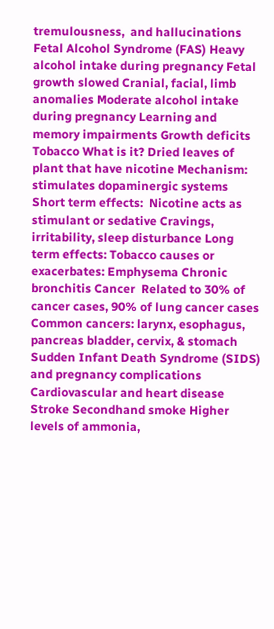tremulousness,  and hallucinations Fetal Alcohol Syndrome (FAS) Heavy alcohol intake during pregnancy Fetal growth slowed Cranial, facial, limb anomalies Moderate alcohol intake during pregnancy Learning and memory impairments Growth deficits Tobacco What is it? Dried leaves of plant that have nicotine Mechanism: stimulates dopaminergic systems Short term effects:  Nicotine acts as stimulant or sedative Cravings, irritability, sleep disturbance Long term effects: Tobacco causes or exacerbates: Emphysema Chronic bronchitis Cancer  Related to 30% of cancer cases, 90% of lung cancer cases  Common cancers: larynx, esophagus, pancreas bladder, cervix, & stomach  Sudden Infant Death Syndrome (SIDS) and pregnancy complications Cardiovascular and heart disease Stroke Secondhand smoke Higher levels of ammonia,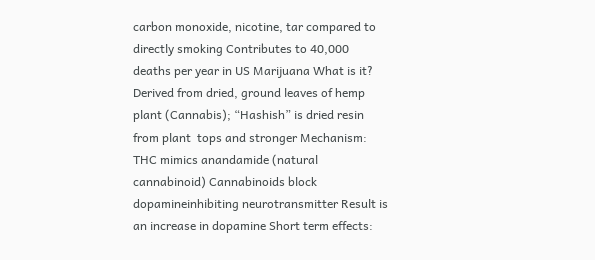carbon monoxide, nicotine, tar compared to directly smoking Contributes to 40,000 deaths per year in US Marijuana What is it? Derived from dried, ground leaves of hemp plant (Cannabis); “Hashish” is dried resin from plant  tops and stronger Mechanism: THC mimics anandamide (natural cannabinoid) Cannabinoids block dopamineinhibiting neurotransmitter Result is an increase in dopamine Short term effects: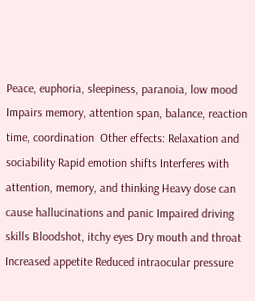Peace, euphoria, sleepiness, paranoia, low mood Impairs memory, attention span, balance, reaction time, coordination  Other effects: Relaxation and sociability Rapid emotion shifts Interferes with attention, memory, and thinking Heavy dose can cause hallucinations and panic Impaired driving skills Bloodshot, itchy eyes Dry mouth and throat Increased appetite Reduced intraocular pressure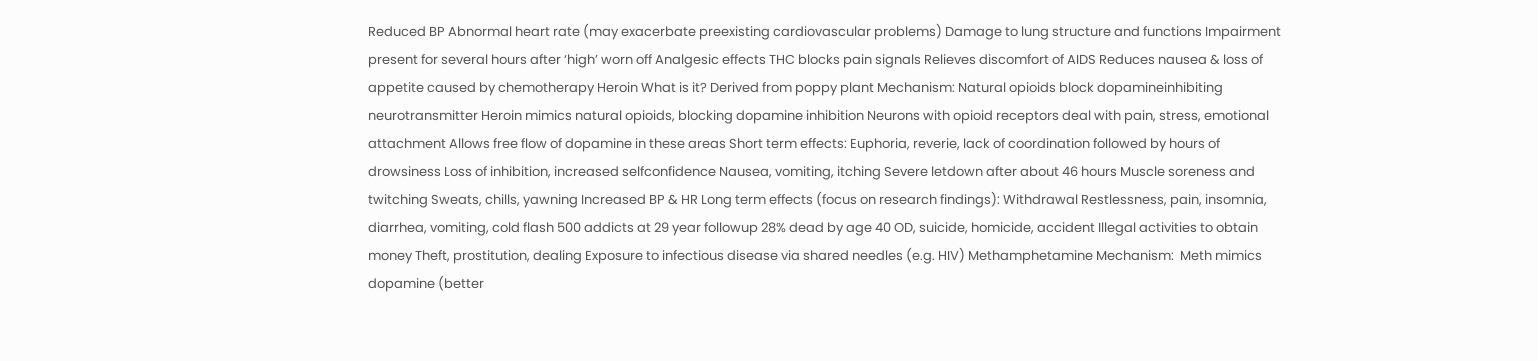Reduced BP Abnormal heart rate (may exacerbate preexisting cardiovascular problems) Damage to lung structure and functions Impairment present for several hours after ‘high’ worn off Analgesic effects THC blocks pain signals Relieves discomfort of AIDS Reduces nausea & loss of appetite caused by chemotherapy Heroin What is it? Derived from poppy plant Mechanism: Natural opioids block dopamineinhibiting neurotransmitter Heroin mimics natural opioids, blocking dopamine inhibition Neurons with opioid receptors deal with pain, stress, emotional attachment Allows free flow of dopamine in these areas Short term effects: Euphoria, reverie, lack of coordination followed by hours of drowsiness Loss of inhibition, increased selfconfidence Nausea, vomiting, itching Severe letdown after about 46 hours Muscle soreness and twitching Sweats, chills, yawning Increased BP & HR Long term effects (focus on research findings): Withdrawal Restlessness, pain, insomnia, diarrhea, vomiting, cold flash 500 addicts at 29 year followup 28% dead by age 40 OD, suicide, homicide, accident Illegal activities to obtain money Theft, prostitution, dealing Exposure to infectious disease via shared needles (e.g. HIV) Methamphetamine Mechanism:  Meth mimics dopamine (better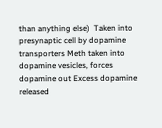than anything else)  Taken into presynaptic cell by dopamine transporters Meth taken into dopamine vesicles, forces dopamine out Excess dopamine released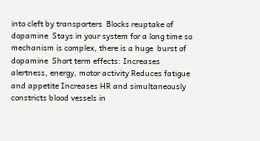into cleft by transporters  Blocks reuptake of dopamine  Stays in your system for a long time so mechanism is complex, there is a huge  burst of dopamine  Short term effects: Increases alertness, energy, motor activity Reduces fatigue and appetite Increases HR and simultaneously constricts blood vessels in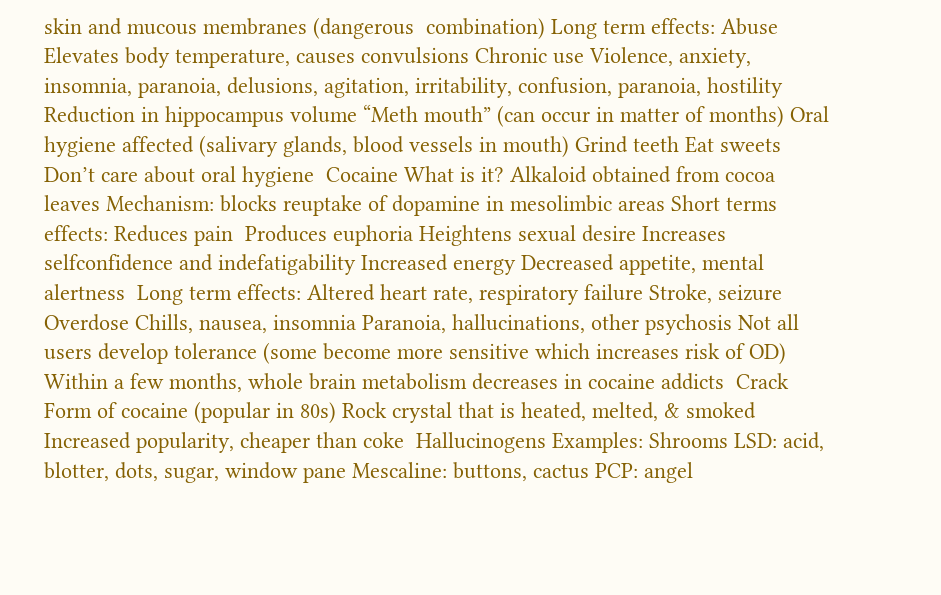skin and mucous membranes (dangerous  combination) Long term effects: Abuse Elevates body temperature, causes convulsions Chronic use Violence, anxiety, insomnia, paranoia, delusions, agitation, irritability, confusion, paranoia, hostility Reduction in hippocampus volume “Meth mouth” (can occur in matter of months) Oral hygiene affected (salivary glands, blood vessels in mouth) Grind teeth Eat sweets  Don’t care about oral hygiene  Cocaine What is it? Alkaloid obtained from cocoa leaves Mechanism: blocks reuptake of dopamine in mesolimbic areas Short terms effects: Reduces pain  Produces euphoria Heightens sexual desire Increases selfconfidence and indefatigability Increased energy Decreased appetite, mental alertness  Long term effects: Altered heart rate, respiratory failure Stroke, seizure Overdose Chills, nausea, insomnia Paranoia, hallucinations, other psychosis Not all users develop tolerance (some become more sensitive which increases risk of OD) Within a few months, whole brain metabolism decreases in cocaine addicts  Crack Form of cocaine (popular in 80s) Rock crystal that is heated, melted, & smoked Increased popularity, cheaper than coke  Hallucinogens Examples: Shrooms LSD: acid, blotter, dots, sugar, window pane Mescaline: buttons, cactus PCP: angel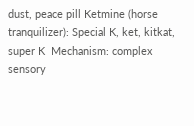dust, peace pill Ketmine (horse tranquilizer): Special K, ket, kitkat, super K  Mechanism: complex sensory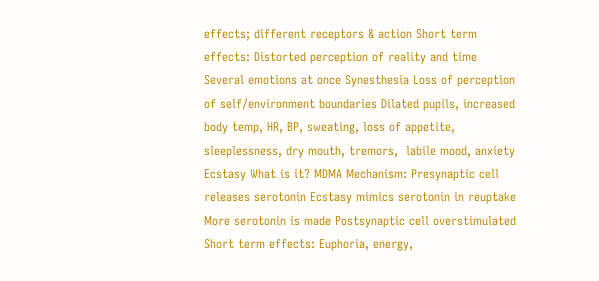effects; different receptors & action Short term effects: Distorted perception of reality and time Several emotions at once Synesthesia Loss of perception of self/environment boundaries Dilated pupils, increased body temp, HR, BP, sweating, loss of appetite, sleeplessness, dry mouth, tremors,  labile mood, anxiety Ecstasy What is it? MDMA Mechanism: Presynaptic cell releases serotonin Ecstasy mimics serotonin in reuptake More serotonin is made Postsynaptic cell overstimulated Short term effects: Euphoria, energy,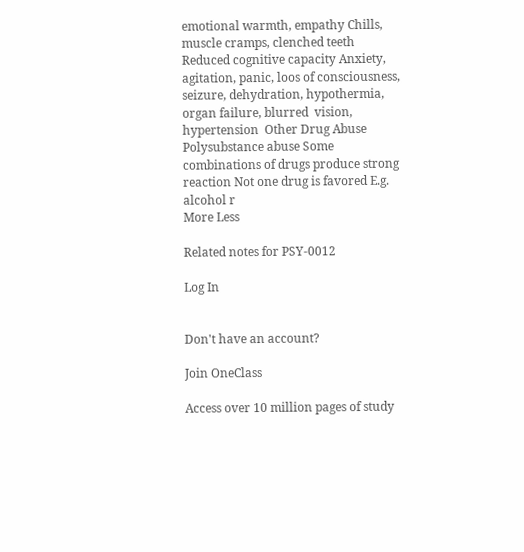emotional warmth, empathy Chills, muscle cramps, clenched teeth  Reduced cognitive capacity Anxiety, agitation, panic, loos of consciousness, seizure, dehydration, hypothermia, organ failure, blurred  vision, hypertension  Other Drug Abuse Polysubstance abuse Some combinations of drugs produce strong reaction Not one drug is favored E.g. alcohol r
More Less

Related notes for PSY-0012

Log In


Don't have an account?

Join OneClass

Access over 10 million pages of study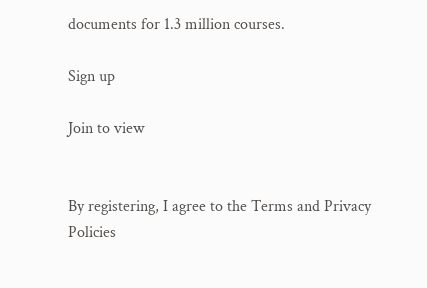documents for 1.3 million courses.

Sign up

Join to view


By registering, I agree to the Terms and Privacy Policies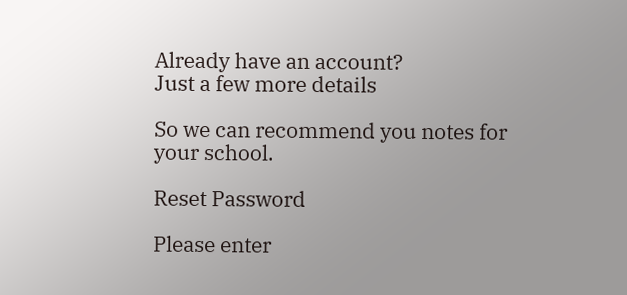Already have an account?
Just a few more details

So we can recommend you notes for your school.

Reset Password

Please enter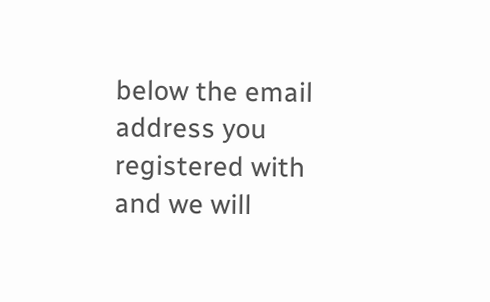below the email address you registered with and we will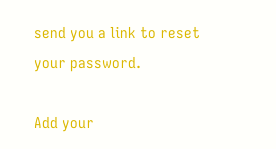send you a link to reset your password.

Add your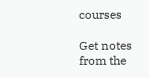courses

Get notes from the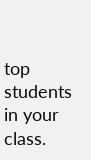top students in your class.